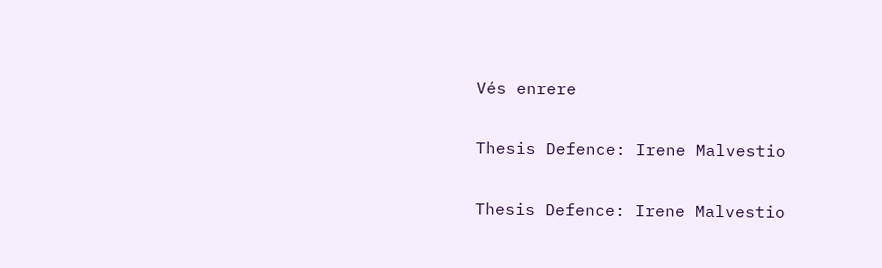Vés enrere

Thesis Defence: Irene Malvestio

Thesis Defence: Irene Malvestio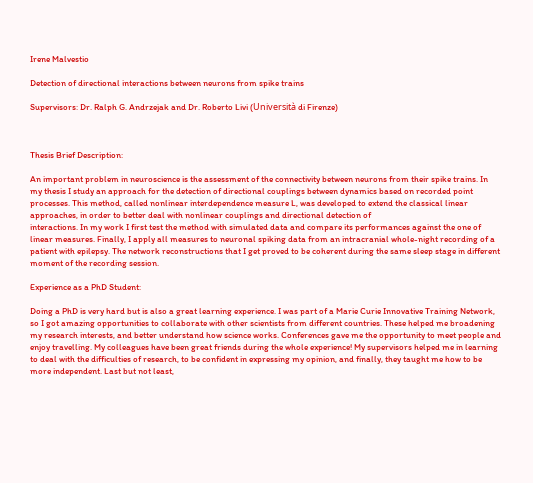Irene Malvestio

Detection of directional interactions between neurons from spike trains

Supervisors: Dr. Ralph G. Andrzejak and Dr. Roberto Livi (Università di Firenze)



Thesis Brief Description:

An important problem in neuroscience is the assessment of the connectivity between neurons from their spike trains. In my thesis I study an approach for the detection of directional couplings between dynamics based on recorded point processes. This method, called nonlinear interdependence measure L, was developed to extend the classical linear approaches, in order to better deal with nonlinear couplings and directional detection of
interactions. In my work I first test the method with simulated data and compare its performances against the one of linear measures. Finally, I apply all measures to neuronal spiking data from an intracranial whole-night recording of a patient with epilepsy. The network reconstructions that I get proved to be coherent during the same sleep stage in different moment of the recording session.

Experience as a PhD Student:

Doing a PhD is very hard but is also a great learning experience. I was part of a Marie Curie Innovative Training Network, so I got amazing opportunities to collaborate with other scientists from different countries. These helped me broadening my research interests, and better understand how science works. Conferences gave me the opportunity to meet people and enjoy travelling. My colleagues have been great friends during the whole experience! My supervisors helped me in learning to deal with the difficulties of research, to be confident in expressing my opinion, and finally, they taught me how to be more independent. Last but not least,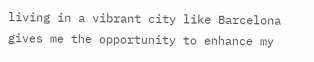living in a vibrant city like Barcelona gives me the opportunity to enhance my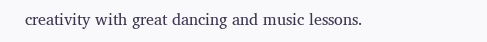creativity with great dancing and music lessons.